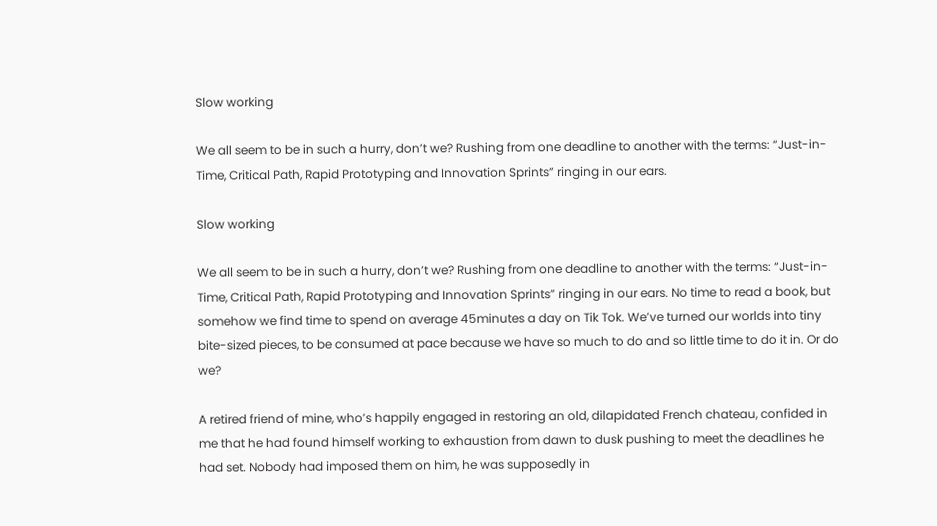Slow working

We all seem to be in such a hurry, don’t we? Rushing from one deadline to another with the terms: “Just-in-Time, Critical Path, Rapid Prototyping and Innovation Sprints” ringing in our ears.

Slow working

We all seem to be in such a hurry, don’t we? Rushing from one deadline to another with the terms: “Just-in-Time, Critical Path, Rapid Prototyping and Innovation Sprints” ringing in our ears. No time to read a book, but somehow we find time to spend on average 45minutes a day on Tik Tok. We’ve turned our worlds into tiny bite-sized pieces, to be consumed at pace because we have so much to do and so little time to do it in. Or do we?

A retired friend of mine, who’s happily engaged in restoring an old, dilapidated French chateau, confided in me that he had found himself working to exhaustion from dawn to dusk pushing to meet the deadlines he had set. Nobody had imposed them on him, he was supposedly in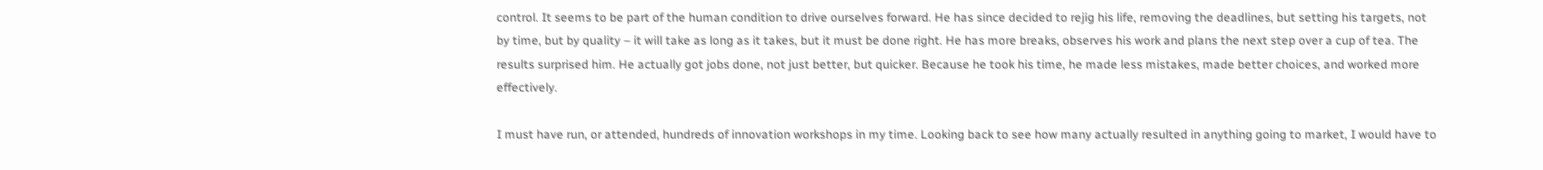control. It seems to be part of the human condition to drive ourselves forward. He has since decided to rejig his life, removing the deadlines, but setting his targets, not by time, but by quality – it will take as long as it takes, but it must be done right. He has more breaks, observes his work and plans the next step over a cup of tea. The results surprised him. He actually got jobs done, not just better, but quicker. Because he took his time, he made less mistakes, made better choices, and worked more effectively.

I must have run, or attended, hundreds of innovation workshops in my time. Looking back to see how many actually resulted in anything going to market, I would have to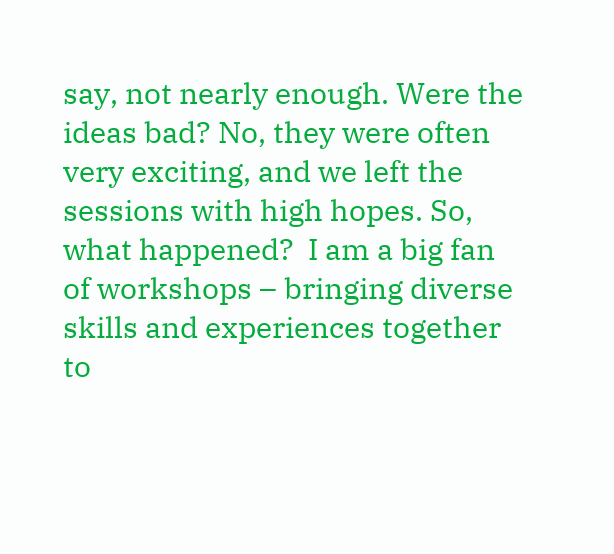say, not nearly enough. Were the ideas bad? No, they were often very exciting, and we left the sessions with high hopes. So, what happened?  I am a big fan of workshops – bringing diverse skills and experiences together to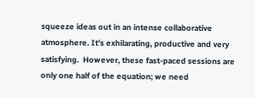squeeze ideas out in an intense collaborative atmosphere. It’s exhilarating, productive and very satisfying.  However, these fast-paced sessions are only one half of the equation; we need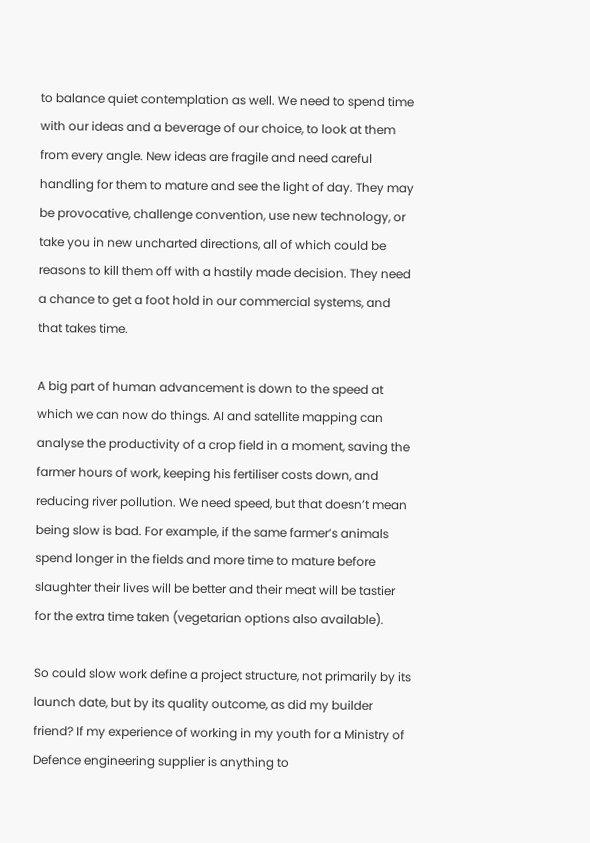to balance quiet contemplation as well. We need to spend time with our ideas and a beverage of our choice, to look at them from every angle. New ideas are fragile and need careful handling for them to mature and see the light of day. They may be provocative, challenge convention, use new technology, or take you in new uncharted directions, all of which could be reasons to kill them off with a hastily made decision. They need a chance to get a foot hold in our commercial systems, and that takes time.

A big part of human advancement is down to the speed at which we can now do things. AI and satellite mapping can analyse the productivity of a crop field in a moment, saving the farmer hours of work, keeping his fertiliser costs down, and reducing river pollution. We need speed, but that doesn’t mean being slow is bad. For example, if the same farmer’s animals spend longer in the fields and more time to mature before slaughter their lives will be better and their meat will be tastier for the extra time taken (vegetarian options also available).

So could slow work define a project structure, not primarily by its launch date, but by its quality outcome, as did my builder friend? If my experience of working in my youth for a Ministry of Defence engineering supplier is anything to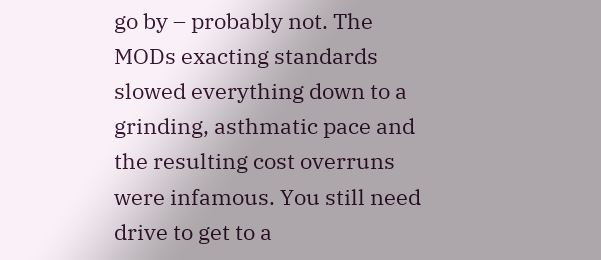go by – probably not. The MODs exacting standards slowed everything down to a grinding, asthmatic pace and the resulting cost overruns were infamous. You still need drive to get to a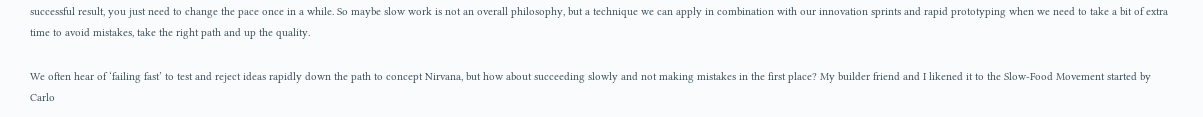successful result, you just need to change the pace once in a while. So maybe slow work is not an overall philosophy, but a technique we can apply in combination with our innovation sprints and rapid prototyping when we need to take a bit of extra time to avoid mistakes, take the right path and up the quality.

We often hear of ‘failing fast’ to test and reject ideas rapidly down the path to concept Nirvana, but how about succeeding slowly and not making mistakes in the first place? My builder friend and I likened it to the Slow-Food Movement started by Carlo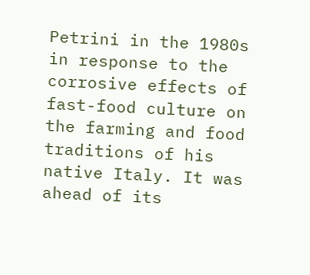Petrini in the 1980s in response to the corrosive effects of fast-food culture on the farming and food traditions of his native Italy. It was ahead of its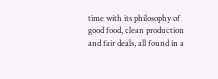time with its philosophy of good food, clean production and fair deals, all found in a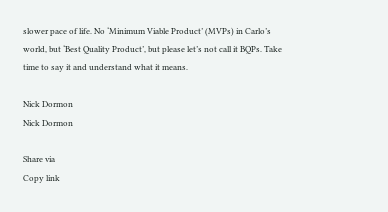slower pace of life. No ‘Minimum Viable Product’ (MVPs) in Carlo’s world, but ‘Best Quality Product’, but please let’s not call it BQPs. Take time to say it and understand what it means.

Nick Dormon
Nick Dormon

Share via
Copy link